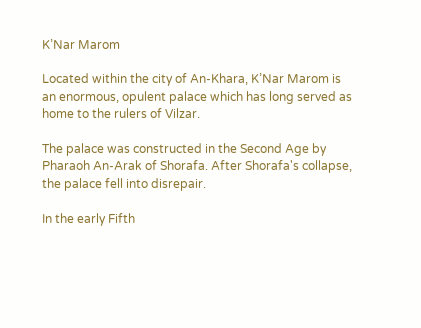K’Nar Marom

Located within the city of An-Khara, K’Nar Marom is an enormous, opulent palace which has long served as home to the rulers of Vilzar.

The palace was constructed in the Second Age by Pharaoh An-Arak of Shorafa. After Shorafa's collapse, the palace fell into disrepair.

In the early Fifth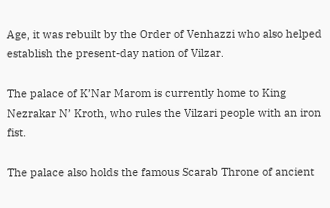Age, it was rebuilt by the Order of Venhazzi who also helped establish the present-day nation of Vilzar.

The palace of K’Nar Marom is currently home to King Nezrakar N’ Kroth, who rules the Vilzari people with an iron fist.

The palace also holds the famous Scarab Throne of ancient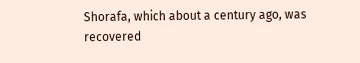Shorafa, which about a century ago, was recovered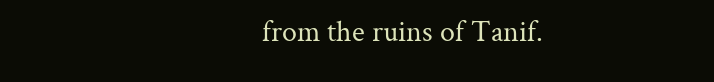from the ruins of Tanif.